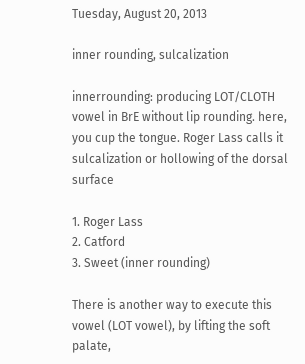Tuesday, August 20, 2013

inner rounding, sulcalization

innerrounding: producing LOT/CLOTH vowel in BrE without lip rounding. here, you cup the tongue. Roger Lass calls it sulcalization or hollowing of the dorsal surface

1. Roger Lass
2. Catford
3. Sweet (inner rounding)

There is another way to execute this vowel (LOT vowel), by lifting the soft palate,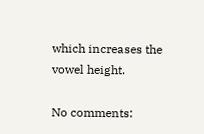which increases the vowel height.

No comments: